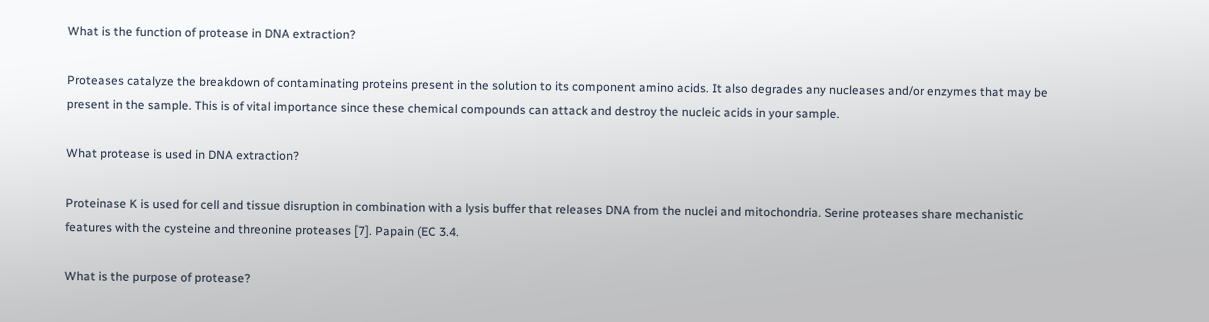What is the function of protease in DNA extraction?

Proteases catalyze the breakdown of contaminating proteins present in the solution to its component amino acids. It also degrades any nucleases and/or enzymes that may be present in the sample. This is of vital importance since these chemical compounds can attack and destroy the nucleic acids in your sample.

What protease is used in DNA extraction?

Proteinase K is used for cell and tissue disruption in combination with a lysis buffer that releases DNA from the nuclei and mitochondria. Serine proteases share mechanistic features with the cysteine and threonine proteases [7]. Papain (EC 3.4.

What is the purpose of protease?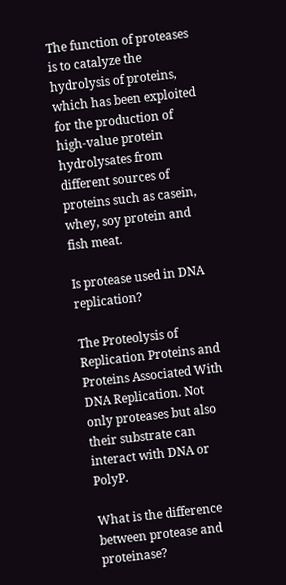The function of proteases is to catalyze the hydrolysis of proteins, which has been exploited for the production of high-value protein hydrolysates from different sources of proteins such as casein, whey, soy protein and fish meat.

Is protease used in DNA replication?

The Proteolysis of Replication Proteins and Proteins Associated With DNA Replication. Not only proteases but also their substrate can interact with DNA or PolyP.

What is the difference between protease and proteinase?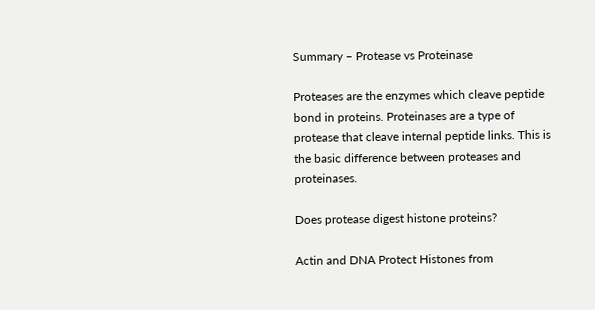Summary – Protease vs Proteinase

Proteases are the enzymes which cleave peptide bond in proteins. Proteinases are a type of protease that cleave internal peptide links. This is the basic difference between proteases and proteinases.

Does protease digest histone proteins?

Actin and DNA Protect Histones from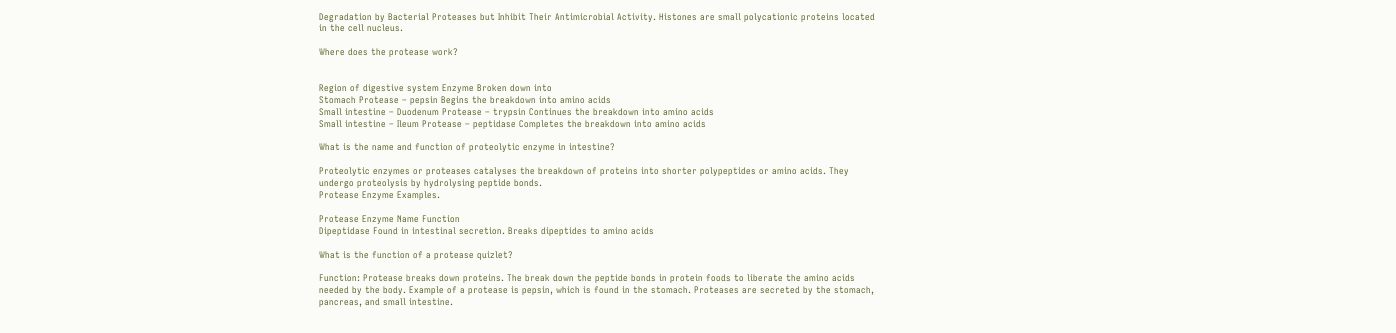Degradation by Bacterial Proteases but Inhibit Their Antimicrobial Activity. Histones are small polycationic proteins located in the cell nucleus.

Where does the protease work?


Region of digestive system Enzyme Broken down into
Stomach Protease – pepsin Begins the breakdown into amino acids
Small intestine – Duodenum Protease – trypsin Continues the breakdown into amino acids
Small intestine – Ileum Protease – peptidase Completes the breakdown into amino acids

What is the name and function of proteolytic enzyme in intestine?

Proteolytic enzymes or proteases catalyses the breakdown of proteins into shorter polypeptides or amino acids. They undergo proteolysis by hydrolysing peptide bonds.
Protease Enzyme Examples.

Protease Enzyme Name Function
Dipeptidase Found in intestinal secretion. Breaks dipeptides to amino acids

What is the function of a protease quizlet?

Function: Protease breaks down proteins. The break down the peptide bonds in protein foods to liberate the amino acids needed by the body. Example of a protease is pepsin, which is found in the stomach. Proteases are secreted by the stomach, pancreas, and small intestine.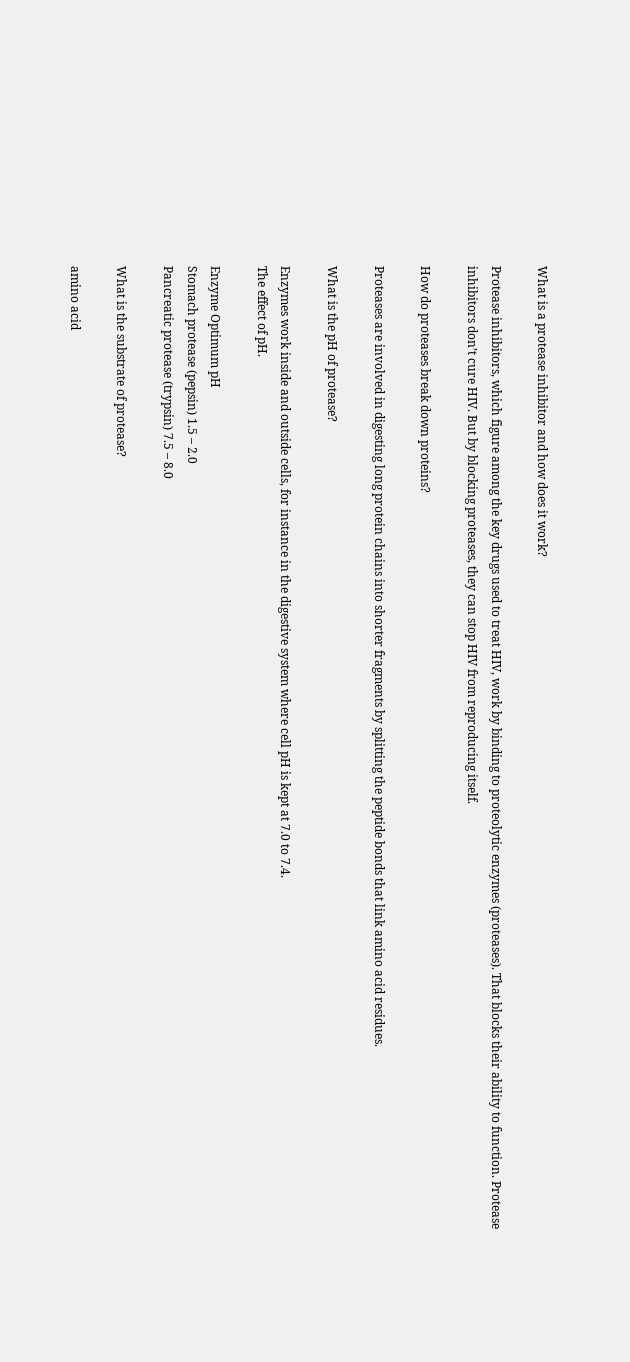What is a protease inhibitor and how does it work?

Protease inhibitors, which figure among the key drugs used to treat HIV, work by binding to proteolytic enzymes (proteases). That blocks their ability to function. Protease inhibitors don’t cure HIV. But by blocking proteases, they can stop HIV from reproducing itself.

How do proteases break down proteins?

Proteases are involved in digesting long protein chains into shorter fragments by splitting the peptide bonds that link amino acid residues.

What is the pH of protease?

Enzymes work inside and outside cells, for instance in the digestive system where cell pH is kept at 7.0 to 7.4.
The effect of pH.

Enzyme Optimum pH
Stomach protease (pepsin) 1.5 – 2.0
Pancreatic protease (trypsin) 7.5 – 8.0

What is the substrate of protease?

amino acid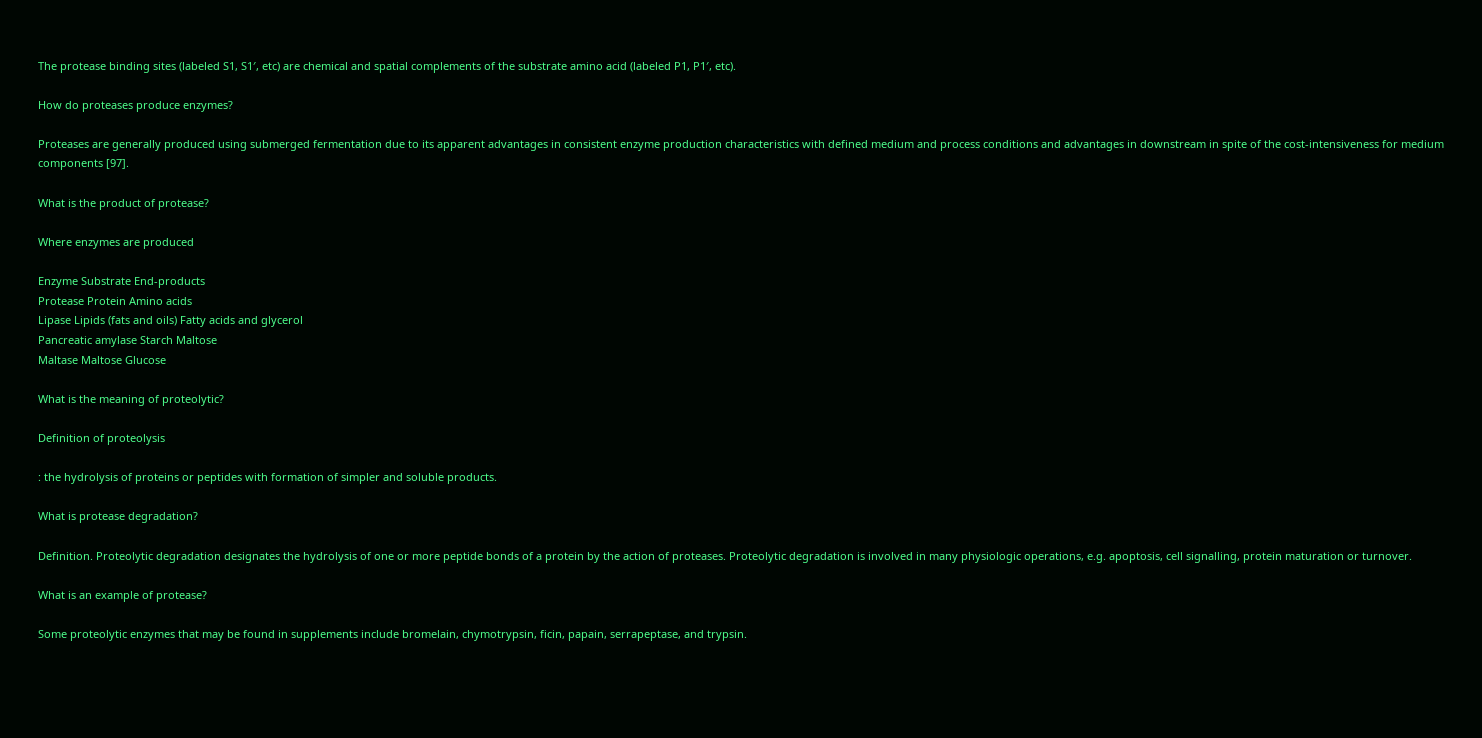The protease binding sites (labeled S1, S1′, etc) are chemical and spatial complements of the substrate amino acid (labeled P1, P1′, etc).

How do proteases produce enzymes?

Proteases are generally produced using submerged fermentation due to its apparent advantages in consistent enzyme production characteristics with defined medium and process conditions and advantages in downstream in spite of the cost-intensiveness for medium components [97].

What is the product of protease?

Where enzymes are produced

Enzyme Substrate End-products
Protease Protein Amino acids
Lipase Lipids (fats and oils) Fatty acids and glycerol
Pancreatic amylase Starch Maltose
Maltase Maltose Glucose

What is the meaning of proteolytic?

Definition of proteolysis

: the hydrolysis of proteins or peptides with formation of simpler and soluble products.

What is protease degradation?

Definition. Proteolytic degradation designates the hydrolysis of one or more peptide bonds of a protein by the action of proteases. Proteolytic degradation is involved in many physiologic operations, e.g. apoptosis, cell signalling, protein maturation or turnover.

What is an example of protease?

Some proteolytic enzymes that may be found in supplements include bromelain, chymotrypsin, ficin, papain, serrapeptase, and trypsin.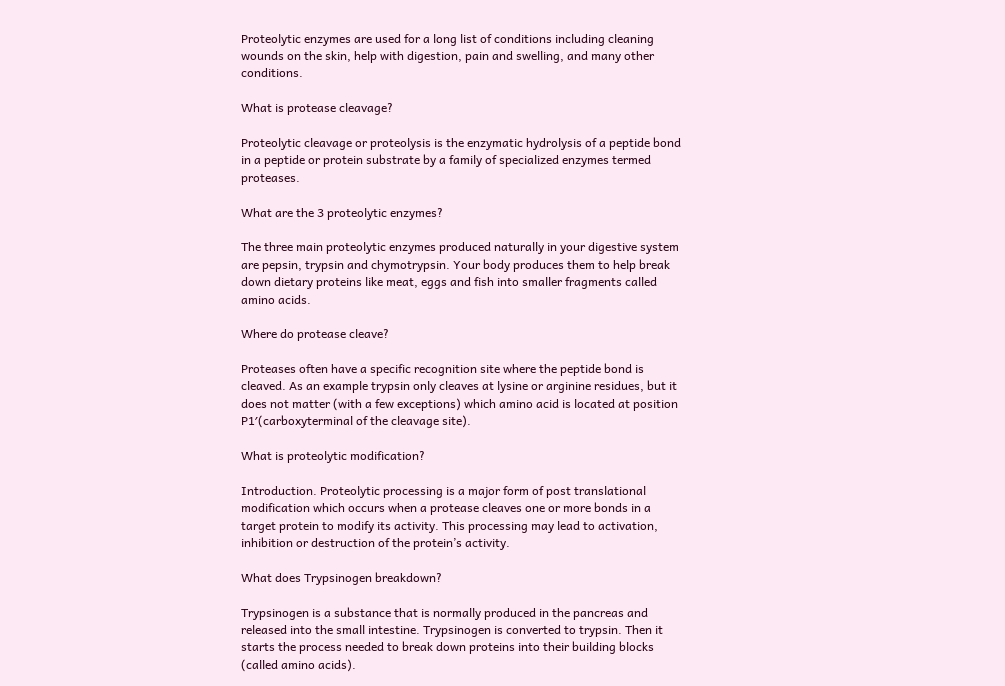Proteolytic enzymes are used for a long list of conditions including cleaning wounds on the skin, help with digestion, pain and swelling, and many other conditions.

What is protease cleavage?

Proteolytic cleavage or proteolysis is the enzymatic hydrolysis of a peptide bond in a peptide or protein substrate by a family of specialized enzymes termed proteases.

What are the 3 proteolytic enzymes?

The three main proteolytic enzymes produced naturally in your digestive system are pepsin, trypsin and chymotrypsin. Your body produces them to help break down dietary proteins like meat, eggs and fish into smaller fragments called amino acids.

Where do protease cleave?

Proteases often have a specific recognition site where the peptide bond is cleaved. As an example trypsin only cleaves at lysine or arginine residues, but it does not matter (with a few exceptions) which amino acid is located at position P1′(carboxyterminal of the cleavage site).

What is proteolytic modification?

Introduction. Proteolytic processing is a major form of post translational modification which occurs when a protease cleaves one or more bonds in a target protein to modify its activity. This processing may lead to activation, inhibition or destruction of the protein’s activity.

What does Trypsinogen breakdown?

Trypsinogen is a substance that is normally produced in the pancreas and released into the small intestine. Trypsinogen is converted to trypsin. Then it starts the process needed to break down proteins into their building blocks (called amino acids).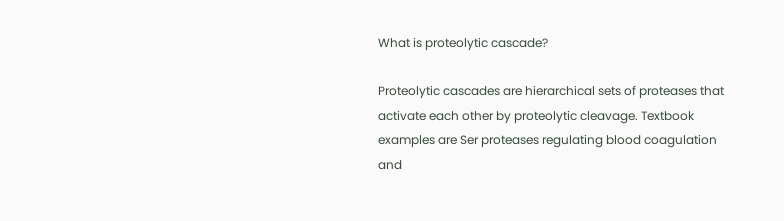What is proteolytic cascade?

Proteolytic cascades are hierarchical sets of proteases that activate each other by proteolytic cleavage. Textbook examples are Ser proteases regulating blood coagulation and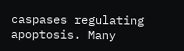caspases regulating apoptosis. Many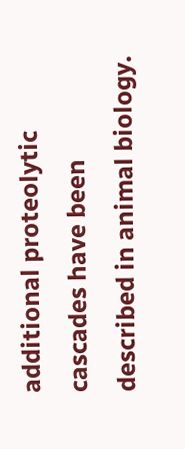additional proteolytic cascades have been described in animal biology.